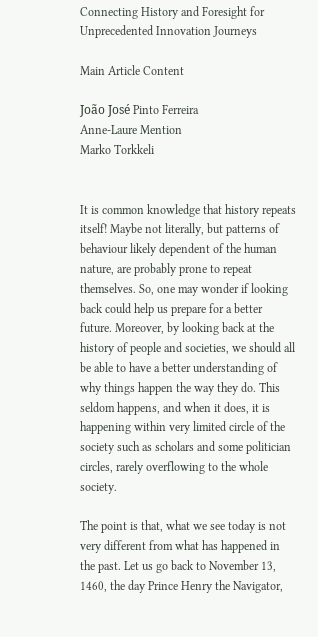Connecting History and Foresight for Unprecedented Innovation Journeys

Main Article Content

João José Pinto Ferreira
Anne-Laure Mention
Marko Torkkeli


It is common knowledge that history repeats itself! Maybe not literally, but patterns of behaviour likely dependent of the human nature, are probably prone to repeat themselves. So, one may wonder if looking back could help us prepare for a better future. Moreover, by looking back at the history of people and societies, we should all be able to have a better understanding of why things happen the way they do. This seldom happens, and when it does, it is happening within very limited circle of the society such as scholars and some politician circles, rarely overflowing to the whole society.

The point is that, what we see today is not very different from what has happened in the past. Let us go back to November 13, 1460, the day Prince Henry the Navigator,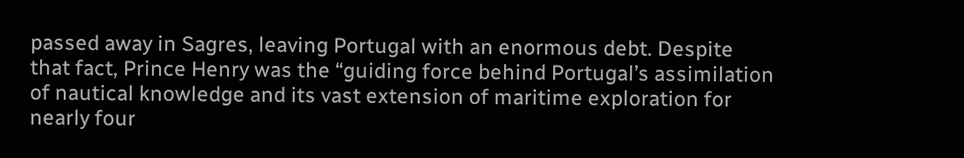passed away in Sagres, leaving Portugal with an enormous debt. Despite that fact, Prince Henry was the “guiding force behind Portugal’s assimilation of nautical knowledge and its vast extension of maritime exploration for nearly four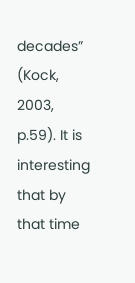decades” (Kock, 2003, p.59). It is interesting that by that time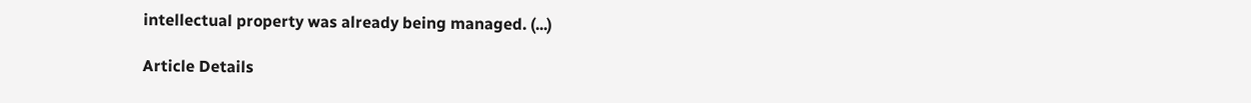intellectual property was already being managed. (...)

Article Details